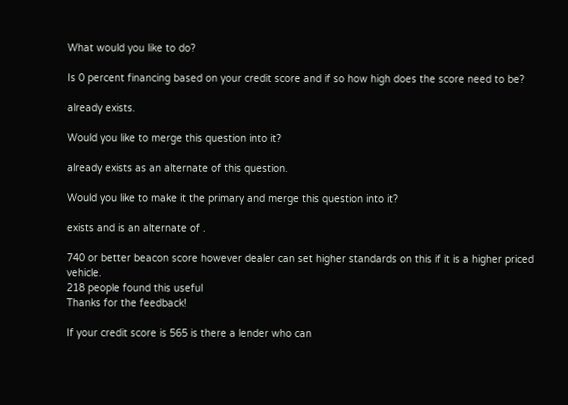What would you like to do?

Is 0 percent financing based on your credit score and if so how high does the score need to be?

already exists.

Would you like to merge this question into it?

already exists as an alternate of this question.

Would you like to make it the primary and merge this question into it?

exists and is an alternate of .

740 or better beacon score however dealer can set higher standards on this if it is a higher priced vehicle.
218 people found this useful
Thanks for the feedback!

If your credit score is 565 is there a lender who can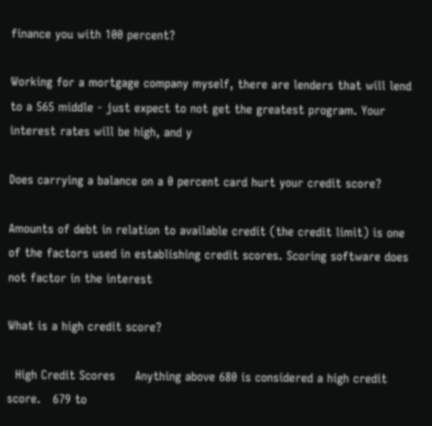finance you with 100 percent?

Working for a mortgage company myself, there are lenders that will lend to a 565 middle - just expect to not get the greatest program. Your interest rates will be high, and y

Does carrying a balance on a 0 percent card hurt your credit score?

Amounts of debt in relation to available credit (the credit limit) is one of the factors used in establishing credit scores. Scoring software does not factor in the interest

What is a high credit score?

  High Credit Scores     Anything above 680 is considered a high credit score.   679 to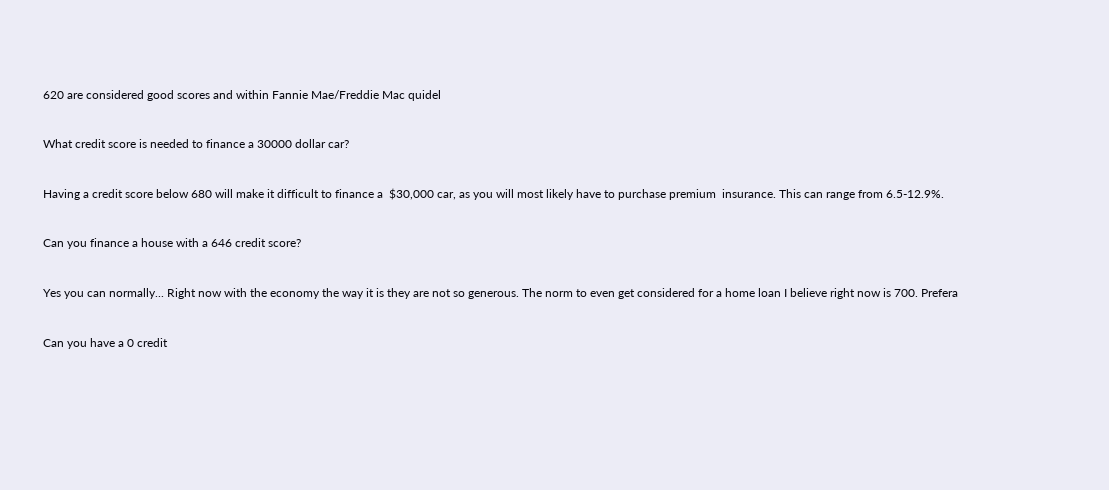620 are considered good scores and within Fannie Mae/Freddie Mac quidel

What credit score is needed to finance a 30000 dollar car?

Having a credit score below 680 will make it difficult to finance a  $30,000 car, as you will most likely have to purchase premium  insurance. This can range from 6.5-12.9%.

Can you finance a house with a 646 credit score?

Yes you can normally... Right now with the economy the way it is they are not so generous. The norm to even get considered for a home loan I believe right now is 700. Prefera

Can you have a 0 credit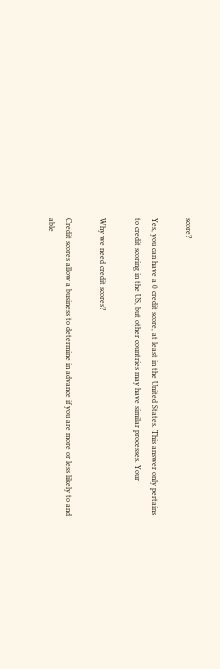score?

Yes, you can have a 0 credit score, at least in the United States. This answer only pertains to credit scoring in the US, but other countries may have similar processes. Your

Why we need credit scores?

Credit scores allow a business to determine in advance if you are more or less likely to and able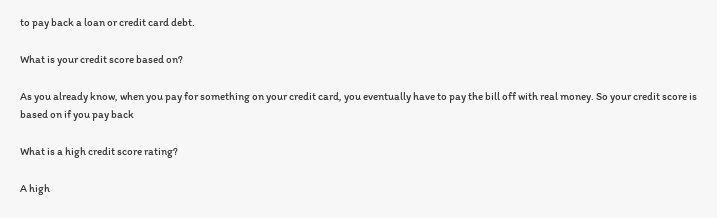to pay back a loan or credit card debt.

What is your credit score based on?

As you already know, when you pay for something on your credit card, you eventually have to pay the bill off with real money. So your credit score is based on if you pay back

What is a high credit score rating?

A high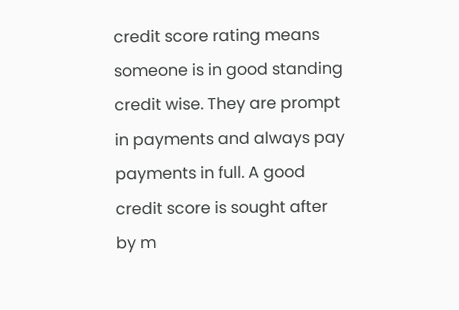credit score rating means someone is in good standing credit wise. They are prompt in payments and always pay payments in full. A good credit score is sought after by m